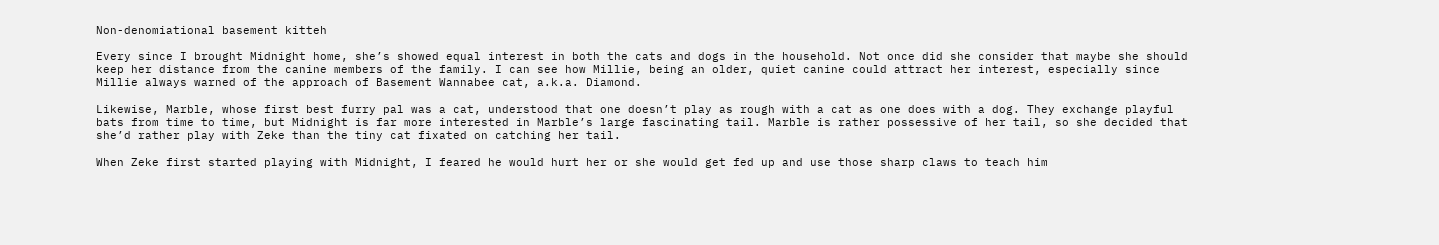Non-denomiational basement kitteh

Every since I brought Midnight home, she’s showed equal interest in both the cats and dogs in the household. Not once did she consider that maybe she should keep her distance from the canine members of the family. I can see how Millie, being an older, quiet canine could attract her interest, especially since Millie always warned of the approach of Basement Wannabee cat, a.k.a. Diamond.

Likewise, Marble, whose first best furry pal was a cat, understood that one doesn’t play as rough with a cat as one does with a dog. They exchange playful bats from time to time, but Midnight is far more interested in Marble’s large fascinating tail. Marble is rather possessive of her tail, so she decided that she’d rather play with Zeke than the tiny cat fixated on catching her tail.

When Zeke first started playing with Midnight, I feared he would hurt her or she would get fed up and use those sharp claws to teach him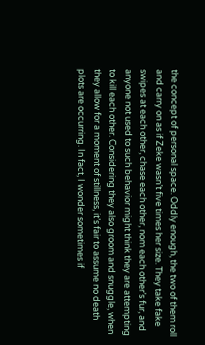the concept of personal space. Oddly enough, the two of them roll and carry on as if Zeke wasn’t five times her size. They take fake swipes at each other, chase each other, nom each other’s fur, and anyone not used to such behavior might think they are attempting to kill each other. Considering they also groom and snuggle, when they allow for a moment of stillness, it’s fair to assume no death plots are occurring. In fact, I wonder sometimes if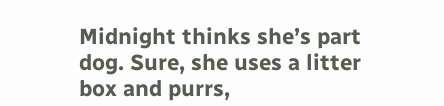Midnight thinks she’s part dog. Sure, she uses a litter box and purrs,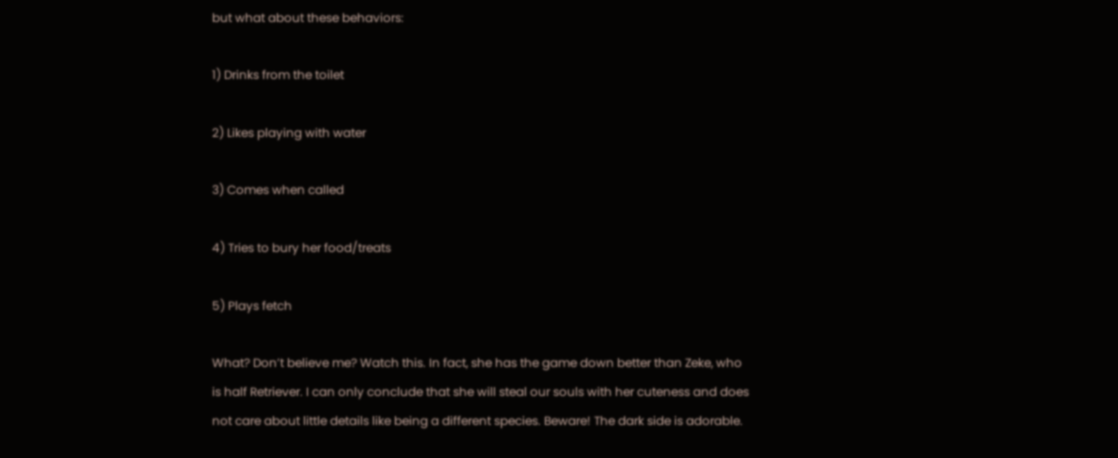but what about these behaviors:

1) Drinks from the toilet

2) Likes playing with water

3) Comes when called

4) Tries to bury her food/treats

5) Plays fetch

What? Don’t believe me? Watch this. In fact, she has the game down better than Zeke, who is half Retriever. I can only conclude that she will steal our souls with her cuteness and does not care about little details like being a different species. Beware! The dark side is adorable.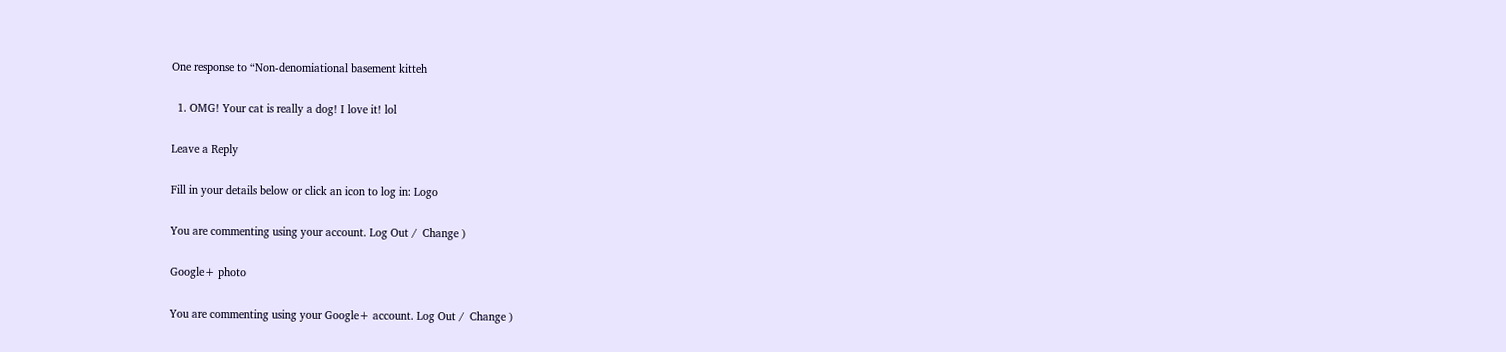One response to “Non-denomiational basement kitteh

  1. OMG! Your cat is really a dog! I love it! lol

Leave a Reply

Fill in your details below or click an icon to log in: Logo

You are commenting using your account. Log Out /  Change )

Google+ photo

You are commenting using your Google+ account. Log Out /  Change )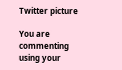Twitter picture

You are commenting using your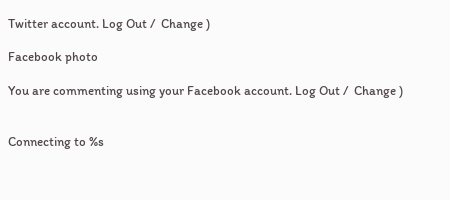Twitter account. Log Out /  Change )

Facebook photo

You are commenting using your Facebook account. Log Out /  Change )


Connecting to %s